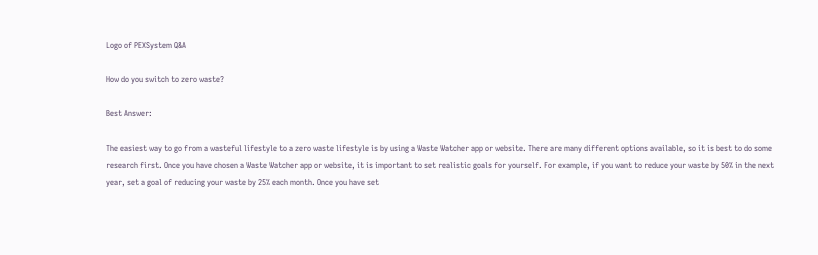Logo of PEXSystem Q&A

How do you switch to zero waste?

Best Answer:

The easiest way to go from a wasteful lifestyle to a zero waste lifestyle is by using a Waste Watcher app or website. There are many different options available, so it is best to do some research first. Once you have chosen a Waste Watcher app or website, it is important to set realistic goals for yourself. For example, if you want to reduce your waste by 50% in the next year, set a goal of reducing your waste by 25% each month. Once you have set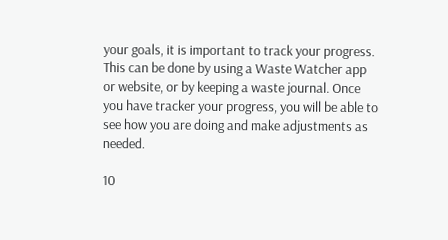your goals, it is important to track your progress. This can be done by using a Waste Watcher app or website, or by keeping a waste journal. Once you have tracker your progress, you will be able to see how you are doing and make adjustments as needed.

10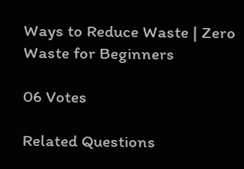Ways to Reduce Waste | Zero Waste for Beginners

06 Votes

Related Questions